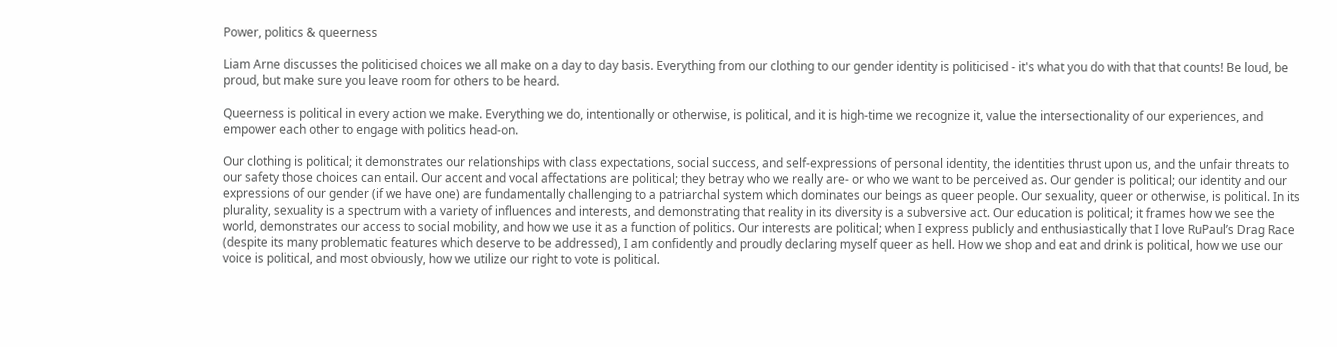Power, politics & queerness

Liam Arne discusses the politicised choices we all make on a day to day basis. Everything from our clothing to our gender identity is politicised - it's what you do with that that counts! Be loud, be proud, but make sure you leave room for others to be heard.

Queerness is political in every action we make. Everything we do, intentionally or otherwise, is political, and it is high-time we recognize it, value the intersectionality of our experiences, and empower each other to engage with politics head-on.

Our clothing is political; it demonstrates our relationships with class expectations, social success, and self-expressions of personal identity, the identities thrust upon us, and the unfair threats to our safety those choices can entail. Our accent and vocal affectations are political; they betray who we really are- or who we want to be perceived as. Our gender is political; our identity and our expressions of our gender (if we have one) are fundamentally challenging to a patriarchal system which dominates our beings as queer people. Our sexuality, queer or otherwise, is political. In its plurality, sexuality is a spectrum with a variety of influences and interests, and demonstrating that reality in its diversity is a subversive act. Our education is political; it frames how we see the world, demonstrates our access to social mobility, and how we use it as a function of politics. Our interests are political; when I express publicly and enthusiastically that I love RuPaul’s Drag Race (despite its many problematic features which deserve to be addressed), I am confidently and proudly declaring myself queer as hell. How we shop and eat and drink is political, how we use our voice is political, and most obviously, how we utilize our right to vote is political.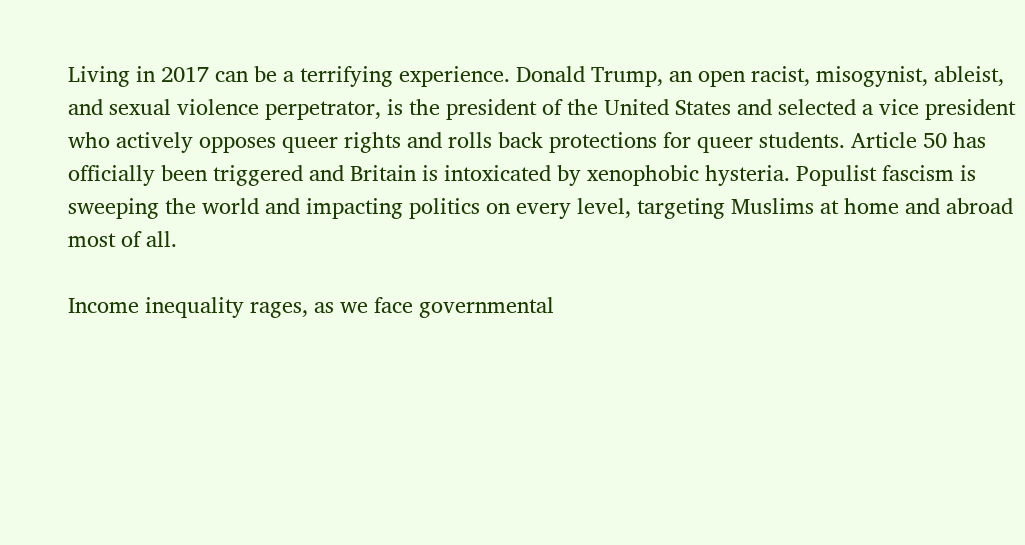Living in 2017 can be a terrifying experience. Donald Trump, an open racist, misogynist, ableist, and sexual violence perpetrator, is the president of the United States and selected a vice president who actively opposes queer rights and rolls back protections for queer students. Article 50 has officially been triggered and Britain is intoxicated by xenophobic hysteria. Populist fascism is sweeping the world and impacting politics on every level, targeting Muslims at home and abroad most of all.

Income inequality rages, as we face governmental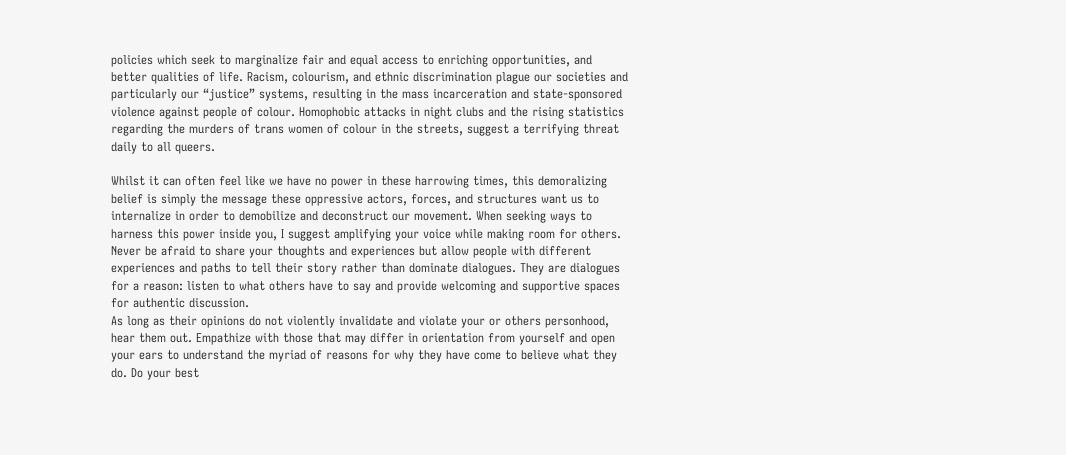policies which seek to marginalize fair and equal access to enriching opportunities, and better qualities of life. Racism, colourism, and ethnic discrimination plague our societies and particularly our “justice” systems, resulting in the mass incarceration and state-sponsored violence against people of colour. Homophobic attacks in night clubs and the rising statistics regarding the murders of trans women of colour in the streets, suggest a terrifying threat daily to all queers.

Whilst it can often feel like we have no power in these harrowing times, this demoralizing belief is simply the message these oppressive actors, forces, and structures want us to internalize in order to demobilize and deconstruct our movement. When seeking ways to harness this power inside you, I suggest amplifying your voice while making room for others. Never be afraid to share your thoughts and experiences but allow people with different experiences and paths to tell their story rather than dominate dialogues. They are dialogues for a reason: listen to what others have to say and provide welcoming and supportive spaces for authentic discussion.
As long as their opinions do not violently invalidate and violate your or others personhood, hear them out. Empathize with those that may differ in orientation from yourself and open your ears to understand the myriad of reasons for why they have come to believe what they do. Do your best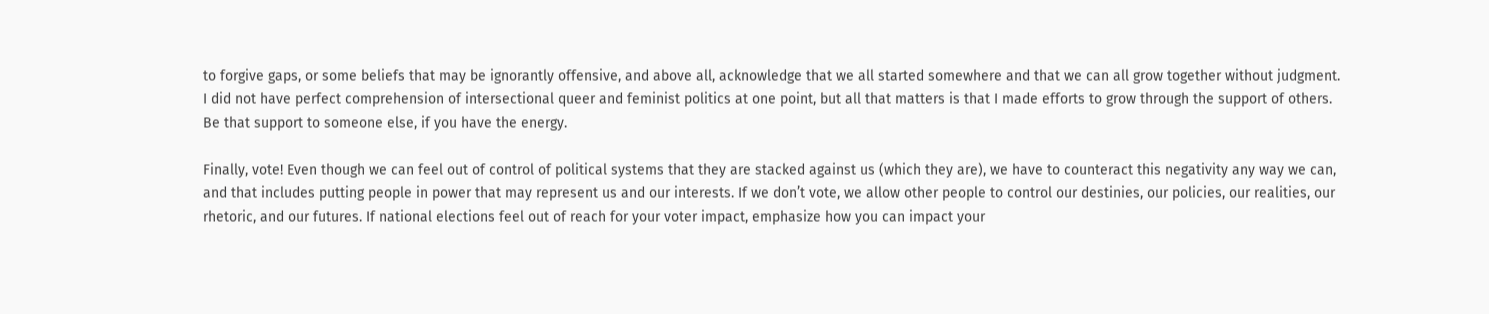to forgive gaps, or some beliefs that may be ignorantly offensive, and above all, acknowledge that we all started somewhere and that we can all grow together without judgment. I did not have perfect comprehension of intersectional queer and feminist politics at one point, but all that matters is that I made efforts to grow through the support of others. Be that support to someone else, if you have the energy.

Finally, vote! Even though we can feel out of control of political systems that they are stacked against us (which they are), we have to counteract this negativity any way we can, and that includes putting people in power that may represent us and our interests. If we don’t vote, we allow other people to control our destinies, our policies, our realities, our rhetoric, and our futures. If national elections feel out of reach for your voter impact, emphasize how you can impact your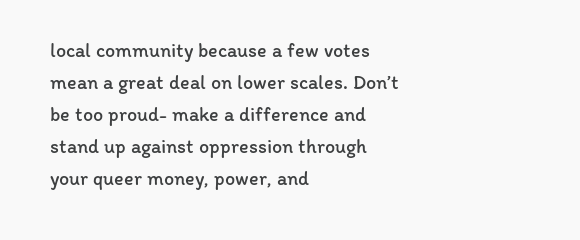local community because a few votes mean a great deal on lower scales. Don’t be too proud- make a difference and stand up against oppression through your queer money, power, and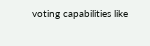voting capabilities like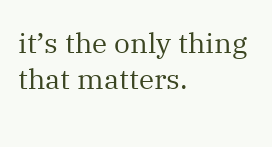it’s the only thing that matters.